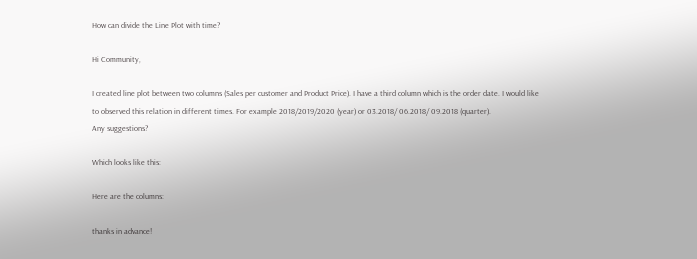How can divide the Line Plot with time?

Hi Community,

I created line plot between two columns (Sales per customer and Product Price). I have a third column which is the order date. I would like to observed this relation in different times. For example 2018/2019/2020 (year) or 03.2018/ 06.2018/ 09.2018 (quarter).
Any suggestions?

Which looks like this:

Here are the columns:

thanks in advance!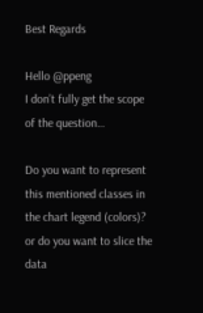Best Regards

Hello @ppeng
I don’t fully get the scope of the question…

Do you want to represent this mentioned classes in the chart legend (colors)? or do you want to slice the data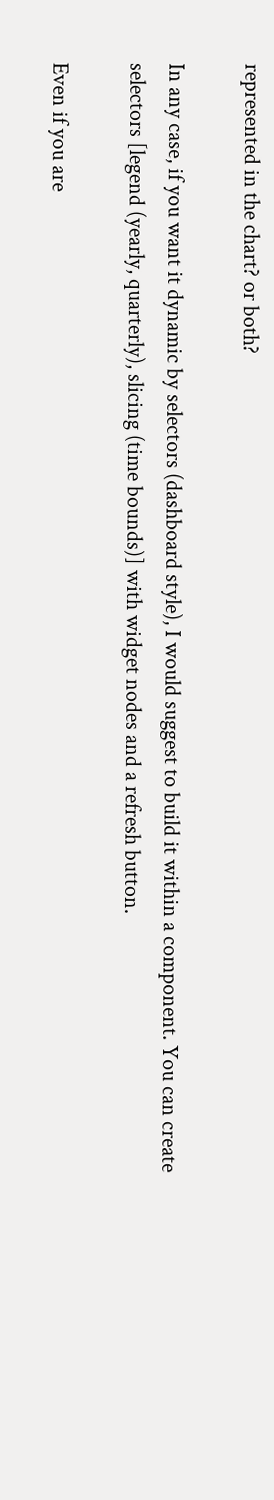represented in the chart? or both?

In any case, if you want it dynamic by selectors (dashboard style), I would suggest to build it within a component. You can create selectors [legend (yearly, quarterly), slicing (time bounds)] with widget nodes and a refresh button.

Even if you are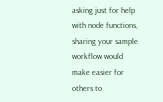asking just for help with node functions, sharing your sample workflow would make easier for others to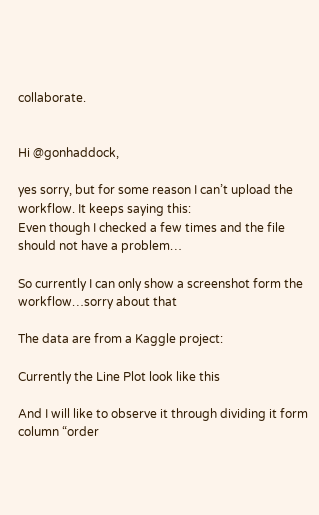collaborate.


Hi @gonhaddock,

yes sorry, but for some reason I can’t upload the workflow. It keeps saying this:
Even though I checked a few times and the file should not have a problem…

So currently I can only show a screenshot form the workflow…sorry about that

The data are from a Kaggle project:

Currently the Line Plot look like this

And I will like to observe it through dividing it form column “order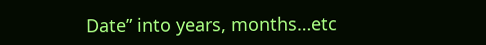Date” into years, months…etc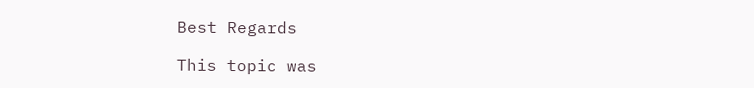Best Regards

This topic was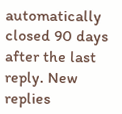automatically closed 90 days after the last reply. New replies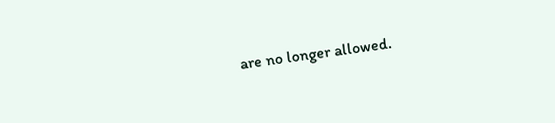are no longer allowed.